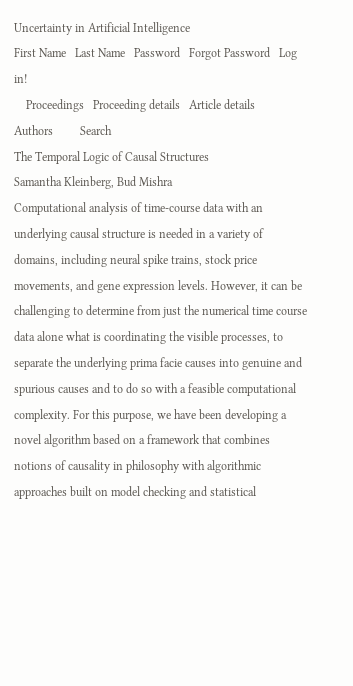Uncertainty in Artificial Intelligence
First Name   Last Name   Password   Forgot Password   Log in!
    Proceedings   Proceeding details   Article details         Authors         Search
The Temporal Logic of Causal Structures
Samantha Kleinberg, Bud Mishra
Computational analysis of time-course data with an underlying causal structure is needed in a variety of domains, including neural spike trains, stock price movements, and gene expression levels. However, it can be challenging to determine from just the numerical time course data alone what is coordinating the visible processes, to separate the underlying prima facie causes into genuine and spurious causes and to do so with a feasible computational complexity. For this purpose, we have been developing a novel algorithm based on a framework that combines notions of causality in philosophy with algorithmic approaches built on model checking and statistical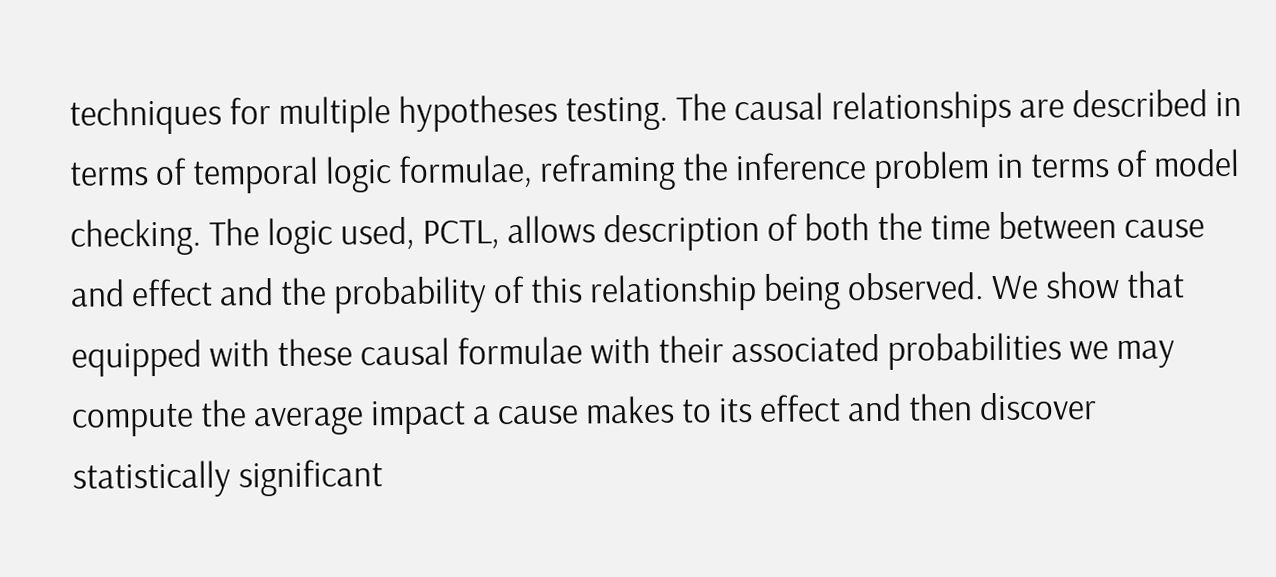techniques for multiple hypotheses testing. The causal relationships are described in terms of temporal logic formulae, reframing the inference problem in terms of model checking. The logic used, PCTL, allows description of both the time between cause and effect and the probability of this relationship being observed. We show that equipped with these causal formulae with their associated probabilities we may compute the average impact a cause makes to its effect and then discover statistically significant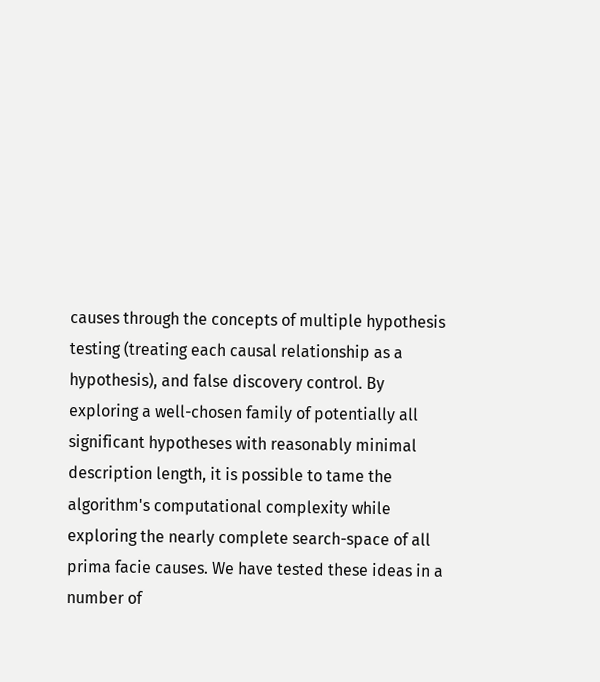causes through the concepts of multiple hypothesis testing (treating each causal relationship as a hypothesis), and false discovery control. By exploring a well-chosen family of potentially all significant hypotheses with reasonably minimal description length, it is possible to tame the algorithm's computational complexity while exploring the nearly complete search-space of all prima facie causes. We have tested these ideas in a number of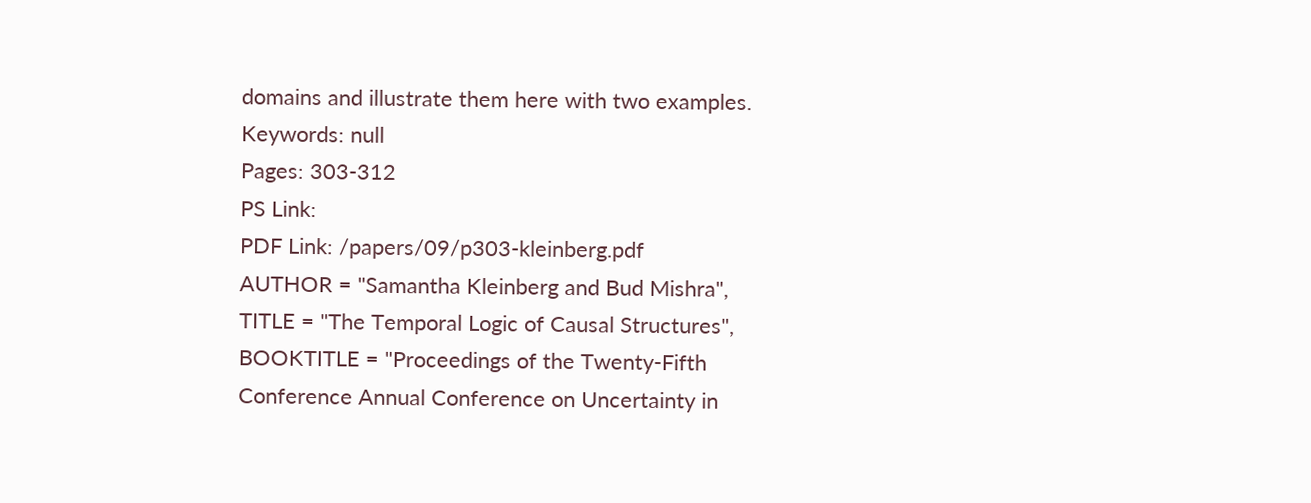domains and illustrate them here with two examples.
Keywords: null
Pages: 303-312
PS Link:
PDF Link: /papers/09/p303-kleinberg.pdf
AUTHOR = "Samantha Kleinberg and Bud Mishra",
TITLE = "The Temporal Logic of Causal Structures",
BOOKTITLE = "Proceedings of the Twenty-Fifth Conference Annual Conference on Uncertainty in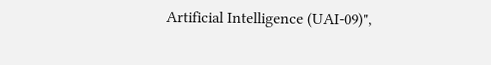Artificial Intelligence (UAI-09)",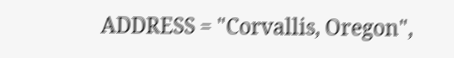ADDRESS = "Corvallis, Oregon",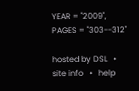YEAR = "2009",
PAGES = "303--312"

hosted by DSL   •   site info   •   help